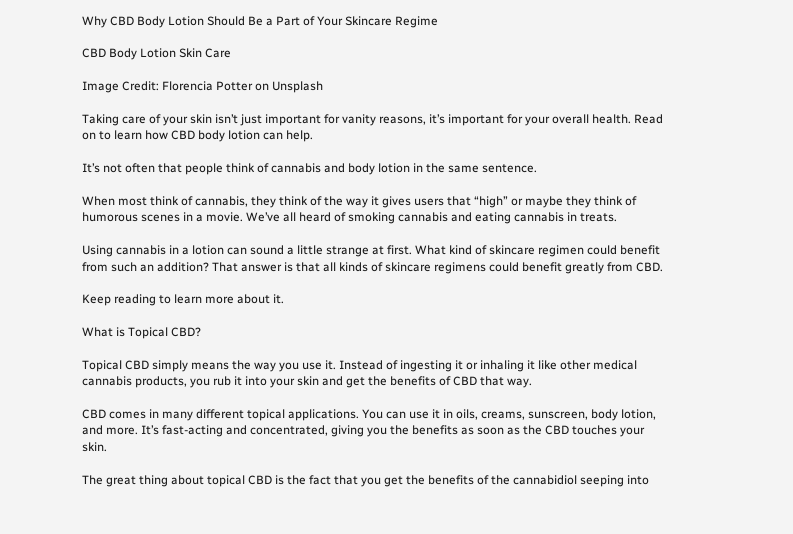Why CBD Body Lotion Should Be a Part of Your Skincare Regime

CBD Body Lotion Skin Care

Image Credit: Florencia Potter on Unsplash

Taking care of your skin isn’t just important for vanity reasons, it’s important for your overall health. Read on to learn how CBD body lotion can help.

It’s not often that people think of cannabis and body lotion in the same sentence.

When most think of cannabis, they think of the way it gives users that “high” or maybe they think of humorous scenes in a movie. We’ve all heard of smoking cannabis and eating cannabis in treats.

Using cannabis in a lotion can sound a little strange at first. What kind of skincare regimen could benefit from such an addition? That answer is that all kinds of skincare regimens could benefit greatly from CBD.

Keep reading to learn more about it.

What is Topical CBD?

Topical CBD simply means the way you use it. Instead of ingesting it or inhaling it like other medical cannabis products, you rub it into your skin and get the benefits of CBD that way.

CBD comes in many different topical applications. You can use it in oils, creams, sunscreen, body lotion, and more. It’s fast-acting and concentrated, giving you the benefits as soon as the CBD touches your skin.

The great thing about topical CBD is the fact that you get the benefits of the cannabidiol seeping into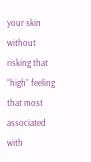your skin without risking that “high” feeling that most associated with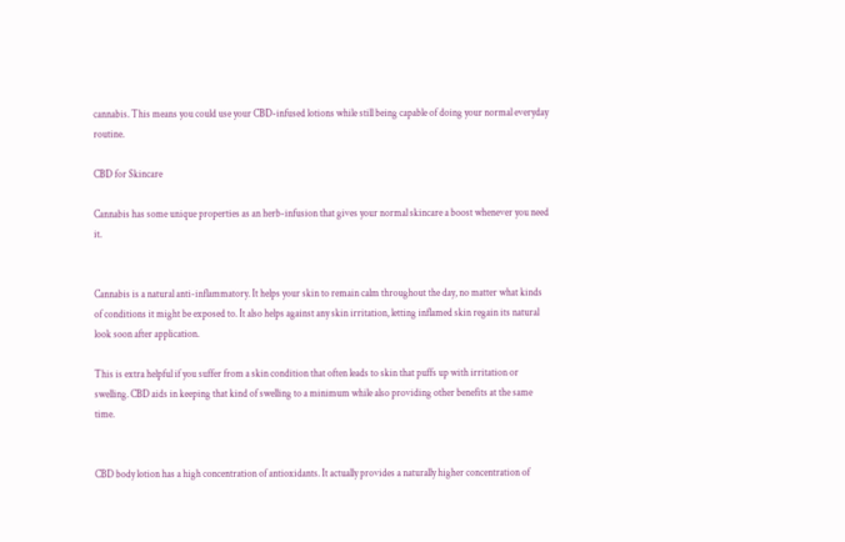cannabis. This means you could use your CBD-infused lotions while still being capable of doing your normal everyday routine.

CBD for Skincare

Cannabis has some unique properties as an herb-infusion that gives your normal skincare a boost whenever you need it.


Cannabis is a natural anti-inflammatory. It helps your skin to remain calm throughout the day, no matter what kinds of conditions it might be exposed to. It also helps against any skin irritation, letting inflamed skin regain its natural look soon after application.

This is extra helpful if you suffer from a skin condition that often leads to skin that puffs up with irritation or swelling. CBD aids in keeping that kind of swelling to a minimum while also providing other benefits at the same time.


CBD body lotion has a high concentration of antioxidants. It actually provides a naturally higher concentration of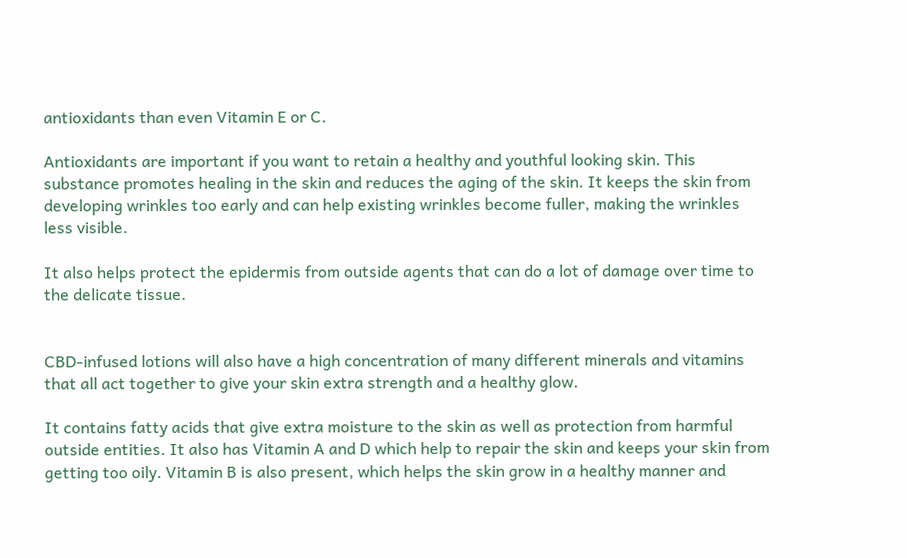antioxidants than even Vitamin E or C.

Antioxidants are important if you want to retain a healthy and youthful looking skin. This substance promotes healing in the skin and reduces the aging of the skin. It keeps the skin from developing wrinkles too early and can help existing wrinkles become fuller, making the wrinkles less visible.

It also helps protect the epidermis from outside agents that can do a lot of damage over time to the delicate tissue.


CBD-infused lotions will also have a high concentration of many different minerals and vitamins that all act together to give your skin extra strength and a healthy glow.

It contains fatty acids that give extra moisture to the skin as well as protection from harmful outside entities. It also has Vitamin A and D which help to repair the skin and keeps your skin from getting too oily. Vitamin B is also present, which helps the skin grow in a healthy manner and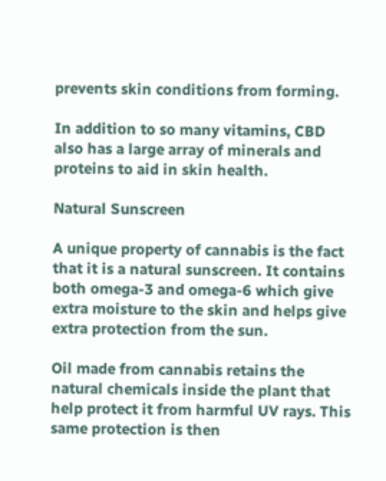prevents skin conditions from forming.

In addition to so many vitamins, CBD also has a large array of minerals and proteins to aid in skin health.

Natural Sunscreen

A unique property of cannabis is the fact that it is a natural sunscreen. It contains both omega-3 and omega-6 which give extra moisture to the skin and helps give extra protection from the sun.

Oil made from cannabis retains the natural chemicals inside the plant that help protect it from harmful UV rays. This same protection is then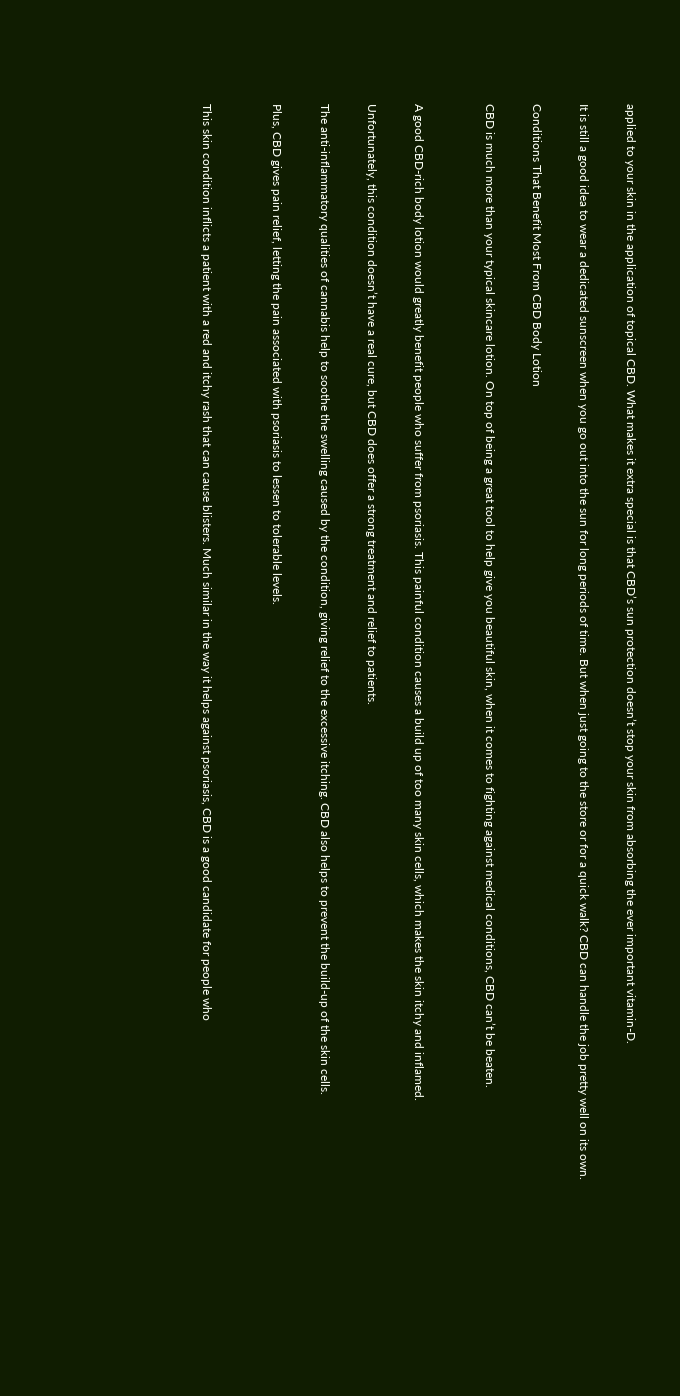applied to your skin in the application of topical CBD. What makes it extra special is that CBD’s sun protection doesn’t stop your skin from absorbing the ever important vitamin-D.

It is still a good idea to wear a dedicated sunscreen when you go out into the sun for long periods of time. But when just going to the store or for a quick walk? CBD can handle the job pretty well on its own.

Conditions That Benefit Most From CBD Body Lotion

CBD is much more than your typical skincare lotion. On top of being a great tool to help give you beautiful skin, when it comes to fighting against medical conditions, CBD can’t be beaten.


A good CBD-rich body lotion would greatly benefit people who suffer from psoriasis. This painful condition causes a build up of too many skin cells, which makes the skin itchy and inflamed.

Unfortunately, this condition doesn’t have a real cure, but CBD does offer a strong treatment and relief to patients.

The anti-inflammatory qualities of cannabis help to soothe the swelling caused by the condition, giving relief to the excessive itching. CBD also helps to prevent the build-up of the skin cells.

Plus, CBD gives pain relief, letting the pain associated with psoriasis to lessen to tolerable levels.


This skin condition inflicts a patient with a red and itchy rash that can cause blisters. Much similar in the way it helps against psoriasis, CBD is a good candidate for people who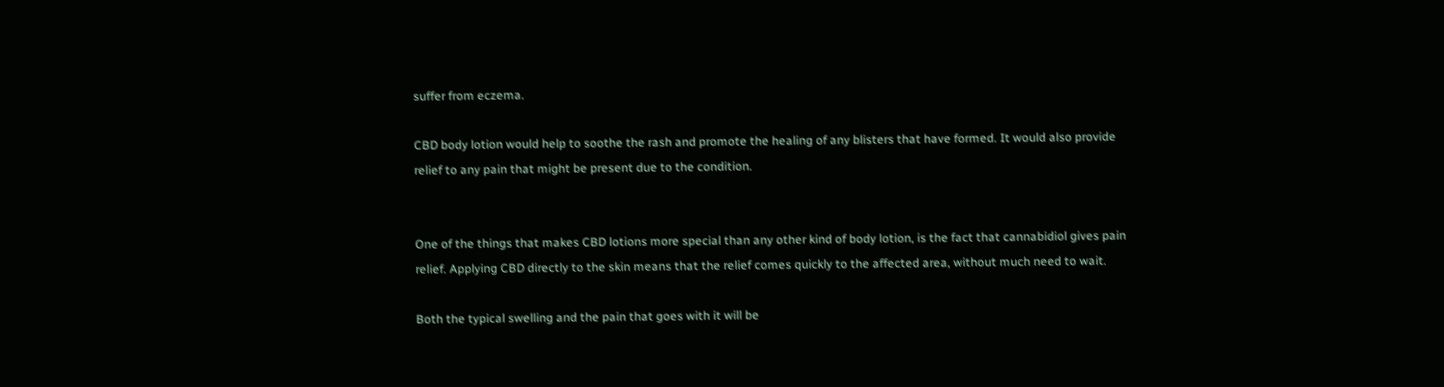suffer from eczema.

CBD body lotion would help to soothe the rash and promote the healing of any blisters that have formed. It would also provide relief to any pain that might be present due to the condition.


One of the things that makes CBD lotions more special than any other kind of body lotion, is the fact that cannabidiol gives pain relief. Applying CBD directly to the skin means that the relief comes quickly to the affected area, without much need to wait.

Both the typical swelling and the pain that goes with it will be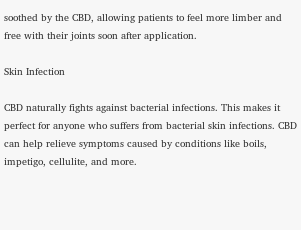soothed by the CBD, allowing patients to feel more limber and free with their joints soon after application.

Skin Infection

CBD naturally fights against bacterial infections. This makes it perfect for anyone who suffers from bacterial skin infections. CBD can help relieve symptoms caused by conditions like boils, impetigo, cellulite, and more.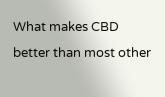What makes CBD better than most other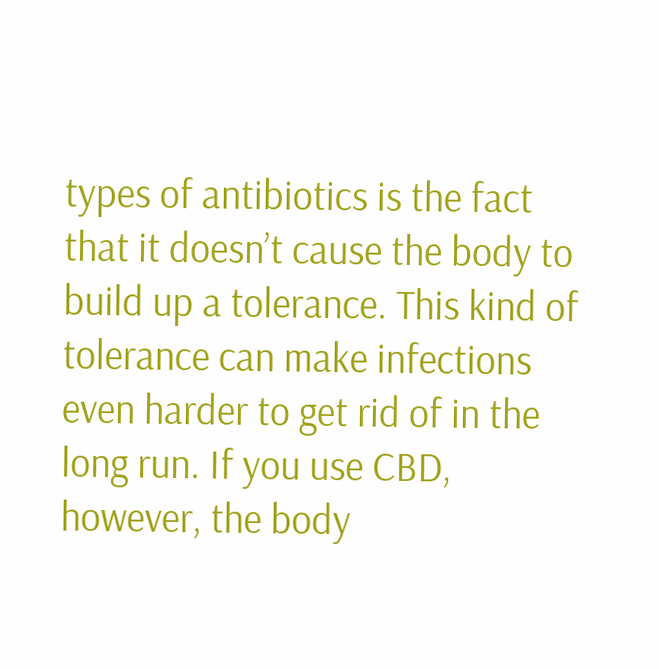types of antibiotics is the fact that it doesn’t cause the body to build up a tolerance. This kind of tolerance can make infections even harder to get rid of in the long run. If you use CBD, however, the body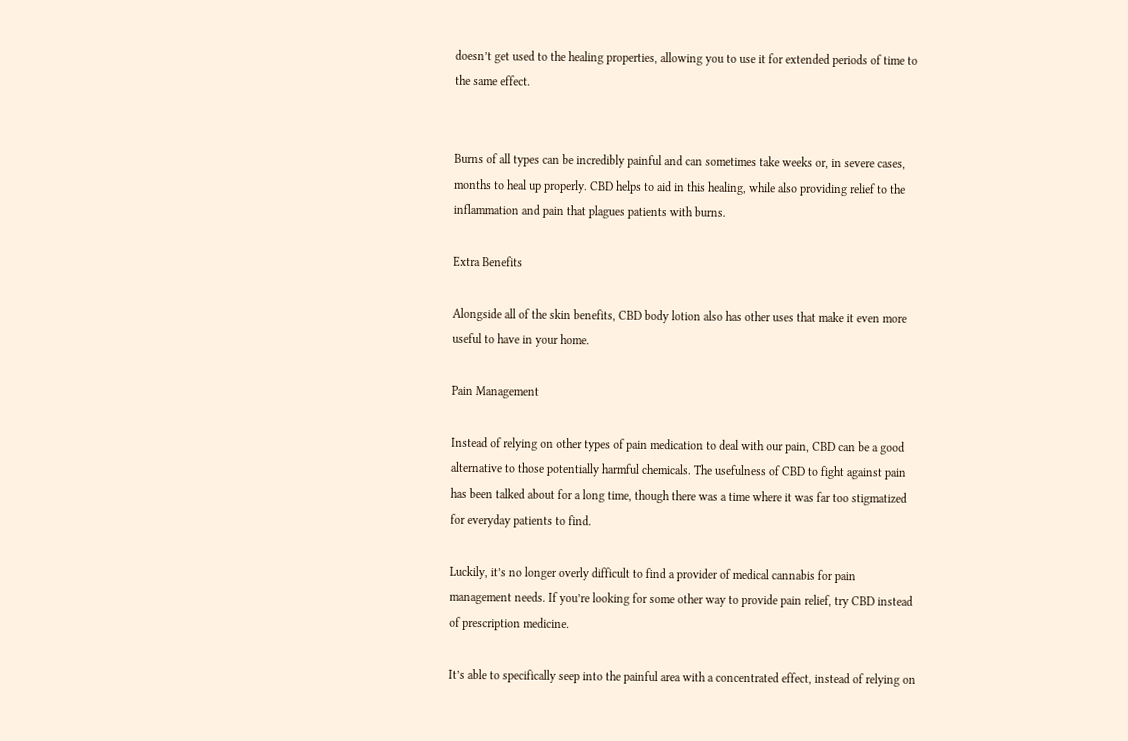doesn’t get used to the healing properties, allowing you to use it for extended periods of time to the same effect.


Burns of all types can be incredibly painful and can sometimes take weeks or, in severe cases, months to heal up properly. CBD helps to aid in this healing, while also providing relief to the inflammation and pain that plagues patients with burns.

Extra Benefits

Alongside all of the skin benefits, CBD body lotion also has other uses that make it even more useful to have in your home.

Pain Management

Instead of relying on other types of pain medication to deal with our pain, CBD can be a good alternative to those potentially harmful chemicals. The usefulness of CBD to fight against pain has been talked about for a long time, though there was a time where it was far too stigmatized for everyday patients to find.

Luckily, it’s no longer overly difficult to find a provider of medical cannabis for pain management needs. If you’re looking for some other way to provide pain relief, try CBD instead of prescription medicine.

It’s able to specifically seep into the painful area with a concentrated effect, instead of relying on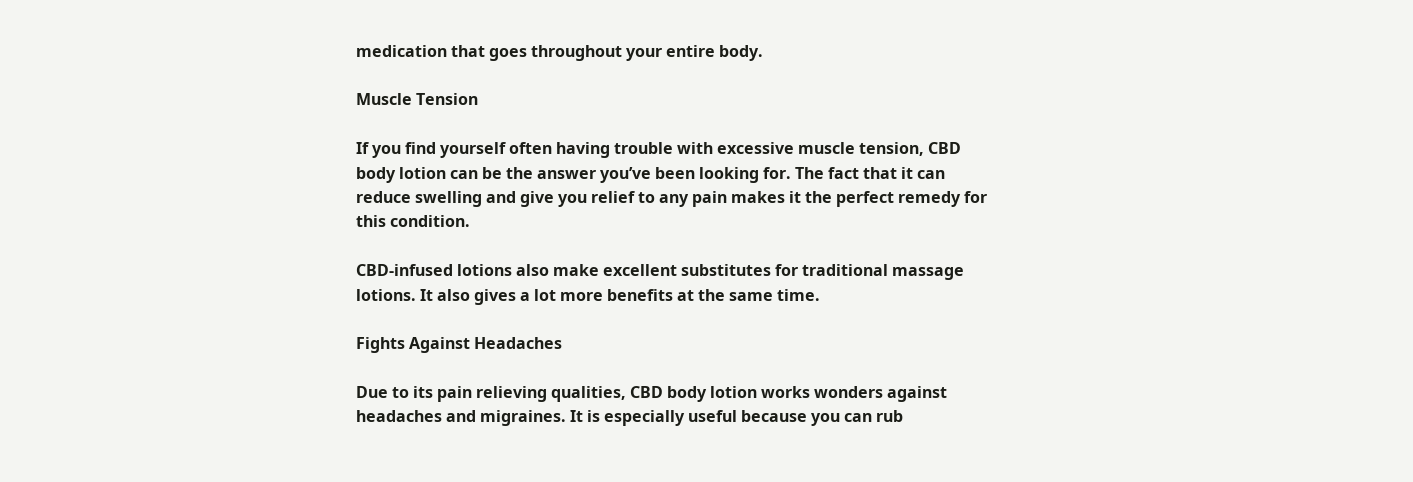medication that goes throughout your entire body.

Muscle Tension

If you find yourself often having trouble with excessive muscle tension, CBD body lotion can be the answer you’ve been looking for. The fact that it can reduce swelling and give you relief to any pain makes it the perfect remedy for this condition.

CBD-infused lotions also make excellent substitutes for traditional massage lotions. It also gives a lot more benefits at the same time.

Fights Against Headaches

Due to its pain relieving qualities, CBD body lotion works wonders against headaches and migraines. It is especially useful because you can rub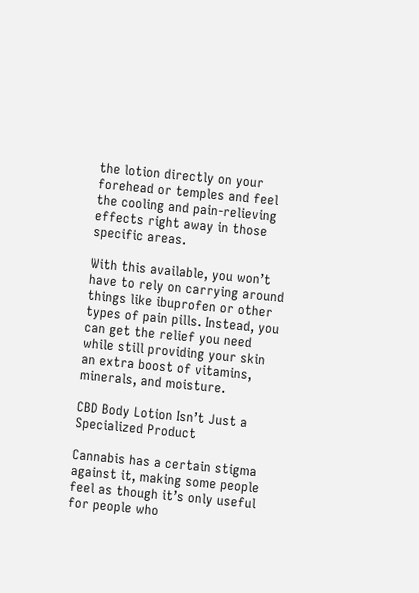the lotion directly on your forehead or temples and feel the cooling and pain-relieving effects right away in those specific areas.

With this available, you won’t have to rely on carrying around things like ibuprofen or other types of pain pills. Instead, you can get the relief you need while still providing your skin an extra boost of vitamins, minerals, and moisture.

CBD Body Lotion Isn’t Just a Specialized Product

Cannabis has a certain stigma against it, making some people feel as though it’s only useful for people who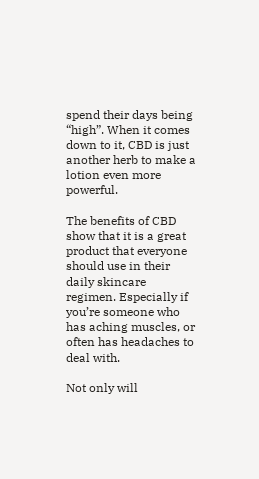spend their days being “high”. When it comes down to it, CBD is just another herb to make a lotion even more powerful.

The benefits of CBD show that it is a great product that everyone should use in their daily skincare regimen. Especially if you’re someone who has aching muscles, or often has headaches to deal with.

Not only will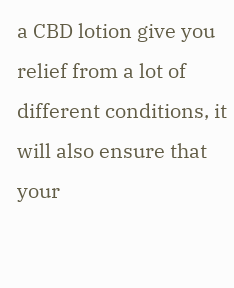a CBD lotion give you relief from a lot of different conditions, it will also ensure that your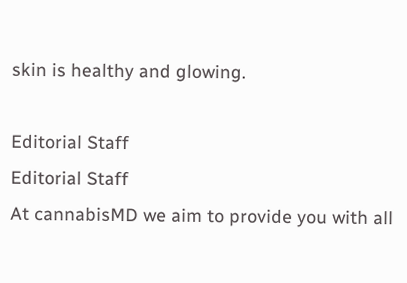skin is healthy and glowing.

Editorial Staff
Editorial Staff
At cannabisMD we aim to provide you with all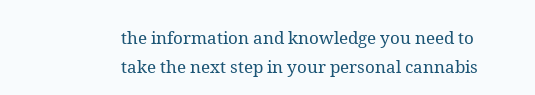the information and knowledge you need to take the next step in your personal cannabis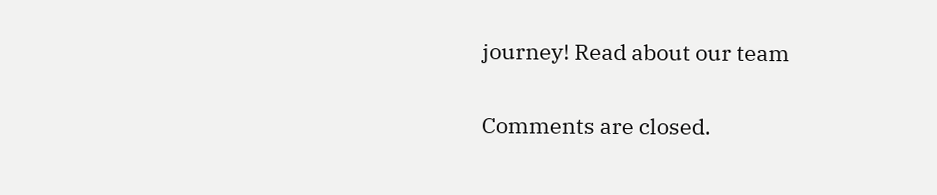journey! Read about our team

Comments are closed.